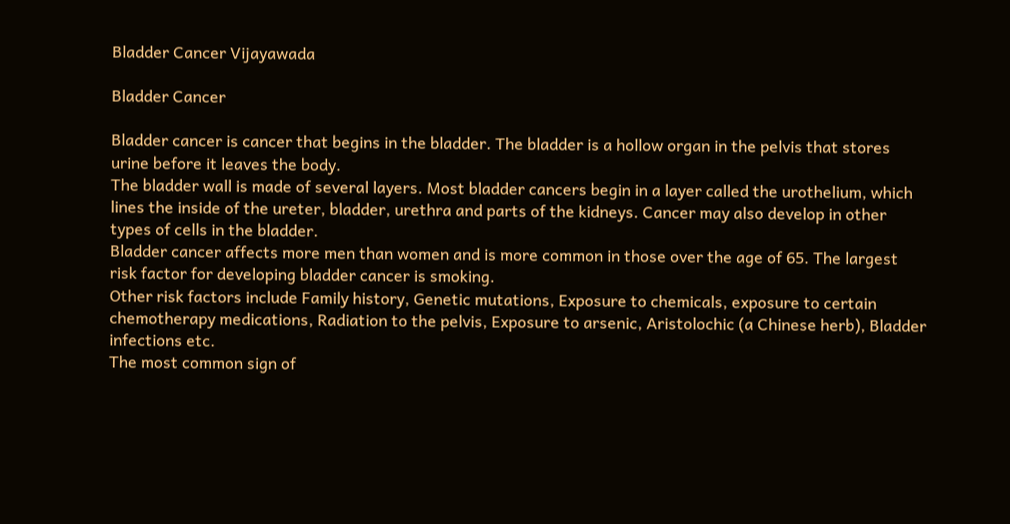Bladder Cancer Vijayawada

Bladder Cancer

Bladder cancer is cancer that begins in the bladder. The bladder is a hollow organ in the pelvis that stores urine before it leaves the body.
The bladder wall is made of several layers. Most bladder cancers begin in a layer called the urothelium, which lines the inside of the ureter, bladder, urethra and parts of the kidneys. Cancer may also develop in other types of cells in the bladder.
Bladder cancer affects more men than women and is more common in those over the age of 65. The largest risk factor for developing bladder cancer is smoking.
Other risk factors include Family history, Genetic mutations, Exposure to chemicals, exposure to certain chemotherapy medications, Radiation to the pelvis, Exposure to arsenic, Aristolochic (a Chinese herb), Bladder infections etc.
The most common sign of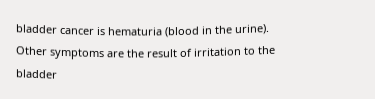bladder cancer is hematuria (blood in the urine). Other symptoms are the result of irritation to the bladder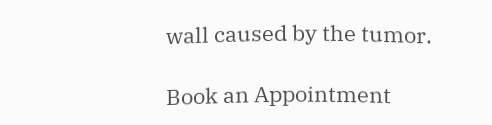wall caused by the tumor.

Book an Appointment